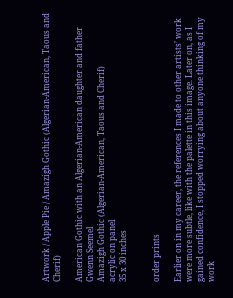Artwork / Apple Pie / Amazigh Gothic (Algerian-American, Taous and Cherif)

American Gothic with an Algerian-American daughter and father
Gwenn Seemel
Amazigh Gothic (Algerian-American, Taous and Cherif)
acrylic on panel
35 x 30 inches


order prints

Earlier on in my career, the references I made to other artists’ work were more subtle, like with the palette in this image. Later on, as I gained confidence, I stopped worrying about anyone thinking of my work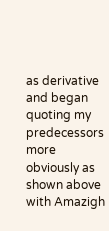as derivative and began quoting my predecessors more obviously as shown above with Amazigh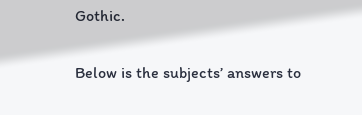Gothic.

Below is the subjects’ answers to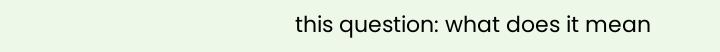this question: what does it mean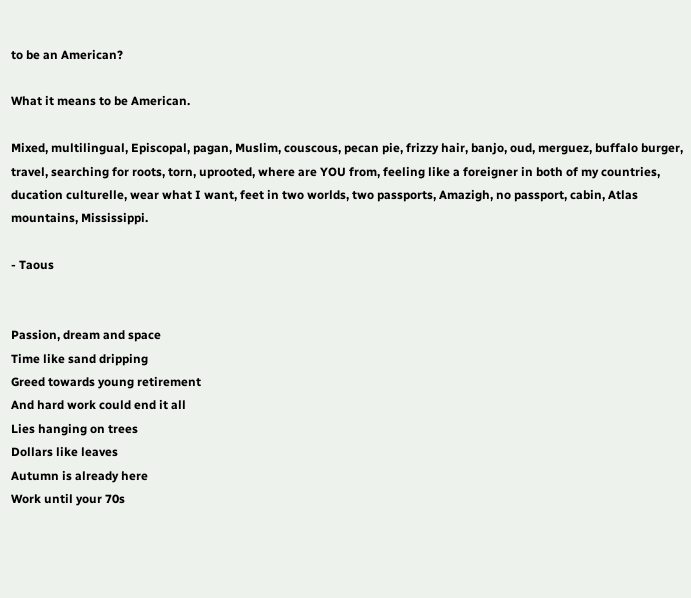to be an American?

What it means to be American.

Mixed, multilingual, Episcopal, pagan, Muslim, couscous, pecan pie, frizzy hair, banjo, oud, merguez, buffalo burger, travel, searching for roots, torn, uprooted, where are YOU from, feeling like a foreigner in both of my countries, ducation culturelle, wear what I want, feet in two worlds, two passports, Amazigh, no passport, cabin, Atlas mountains, Mississippi.

- Taous


Passion, dream and space
Time like sand dripping
Greed towards young retirement
And hard work could end it all
Lies hanging on trees
Dollars like leaves
Autumn is already here
Work until your 70s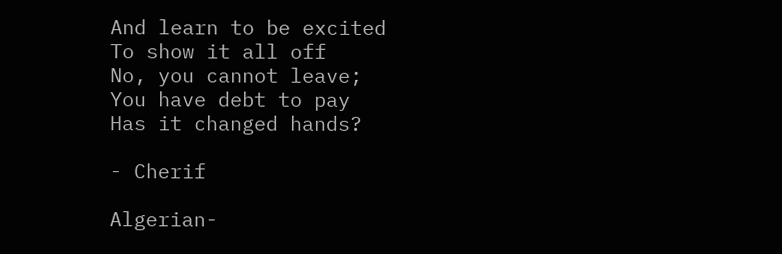And learn to be excited
To show it all off
No, you cannot leave;
You have debt to pay
Has it changed hands?

- Cherif

Algerian-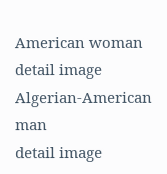American woman
detail image
Algerian-American man
detail image